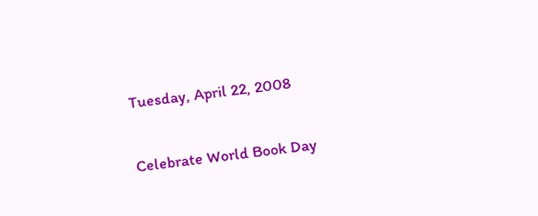Tuesday, April 22, 2008

Celebrate World Book Day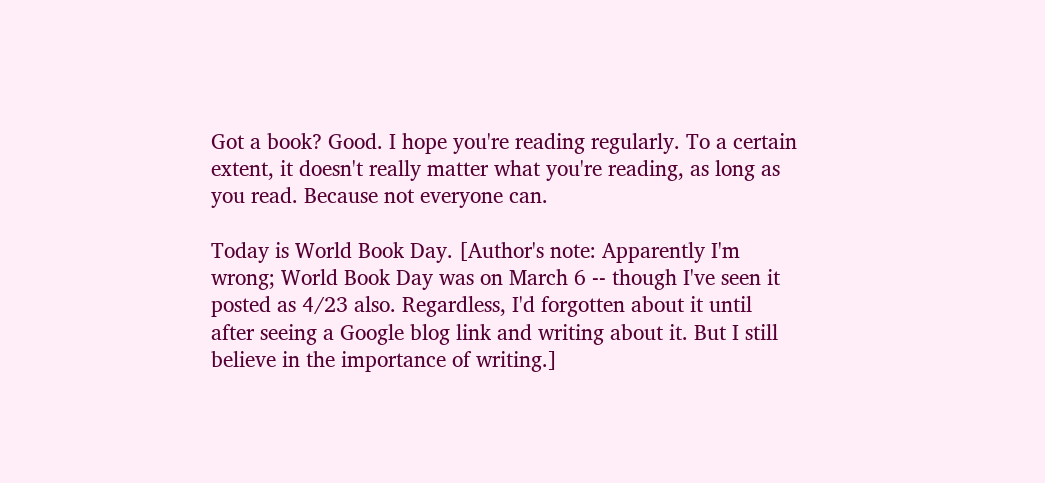Got a book? Good. I hope you're reading regularly. To a certain extent, it doesn't really matter what you're reading, as long as you read. Because not everyone can.

Today is World Book Day. [Author's note: Apparently I'm wrong; World Book Day was on March 6 -- though I've seen it posted as 4/23 also. Regardless, I'd forgotten about it until after seeing a Google blog link and writing about it. But I still believe in the importance of writing.]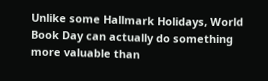Unlike some Hallmark Holidays, World Book Day can actually do something more valuable than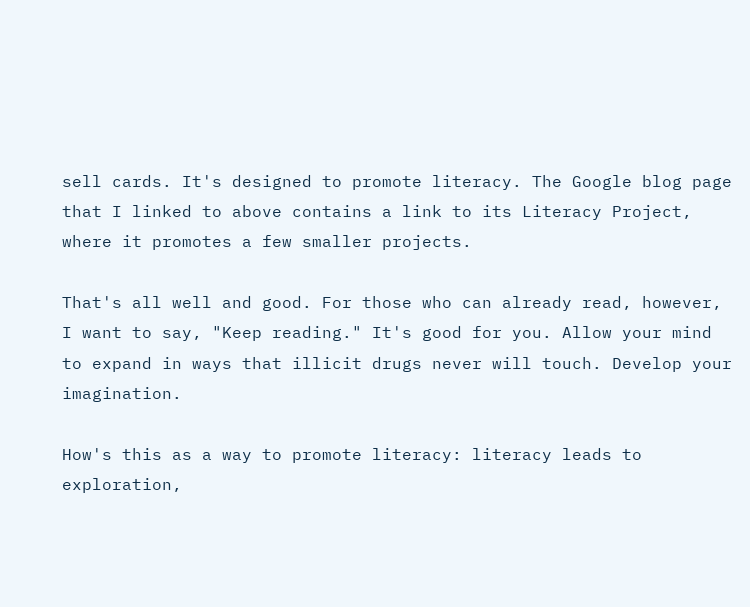sell cards. It's designed to promote literacy. The Google blog page that I linked to above contains a link to its Literacy Project, where it promotes a few smaller projects.

That's all well and good. For those who can already read, however, I want to say, "Keep reading." It's good for you. Allow your mind to expand in ways that illicit drugs never will touch. Develop your imagination.

How's this as a way to promote literacy: literacy leads to exploration,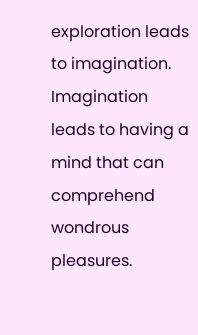exploration leads to imagination. Imagination leads to having a mind that can comprehend wondrous pleasures.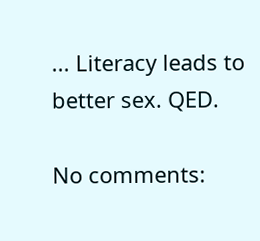... Literacy leads to better sex. QED.

No comments: